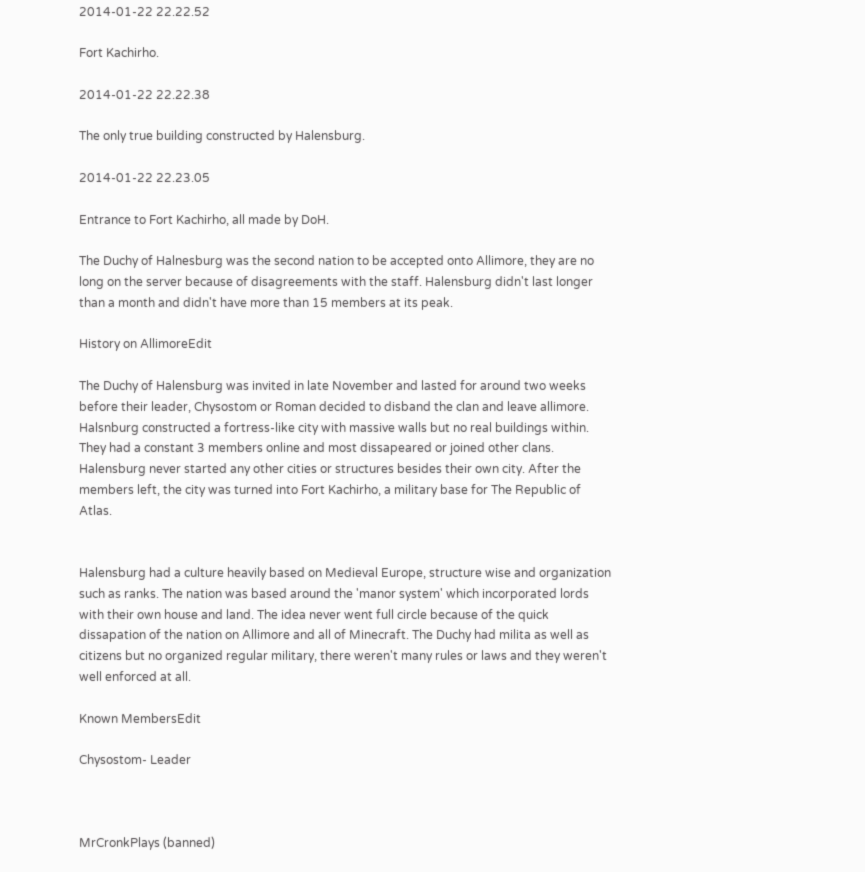2014-01-22 22.22.52

Fort Kachirho.

2014-01-22 22.22.38

The only true building constructed by Halensburg.

2014-01-22 22.23.05

Entrance to Fort Kachirho, all made by DoH.

The Duchy of Halnesburg was the second nation to be accepted onto Allimore, they are no long on the server because of disagreements with the staff. Halensburg didn't last longer than a month and didn't have more than 15 members at its peak.

History on AllimoreEdit

The Duchy of Halensburg was invited in late November and lasted for around two weeks before their leader, Chysostom or Roman decided to disband the clan and leave allimore. Halsnburg constructed a fortress-like city with massive walls but no real buildings within. They had a constant 3 members online and most dissapeared or joined other clans. Halensburg never started any other cities or structures besides their own city. After the members left, the city was turned into Fort Kachirho, a military base for The Republic of Atlas.


Halensburg had a culture heavily based on Medieval Europe, structure wise and organization such as ranks. The nation was based around the 'manor system' which incorporated lords with their own house and land. The idea never went full circle because of the quick dissapation of the nation on Allimore and all of Minecraft. The Duchy had milita as well as citizens but no organized regular military, there weren't many rules or laws and they weren't well enforced at all.

Known MembersEdit

Chysostom- Leader



MrCronkPlays (banned)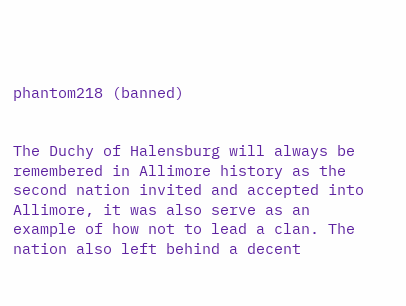phantom218 (banned)


The Duchy of Halensburg will always be remembered in Allimore history as the second nation invited and accepted into Allimore, it was also serve as an example of how not to lead a clan. The nation also left behind a decent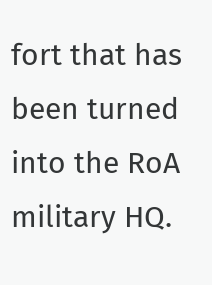fort that has been turned into the RoA military HQ.